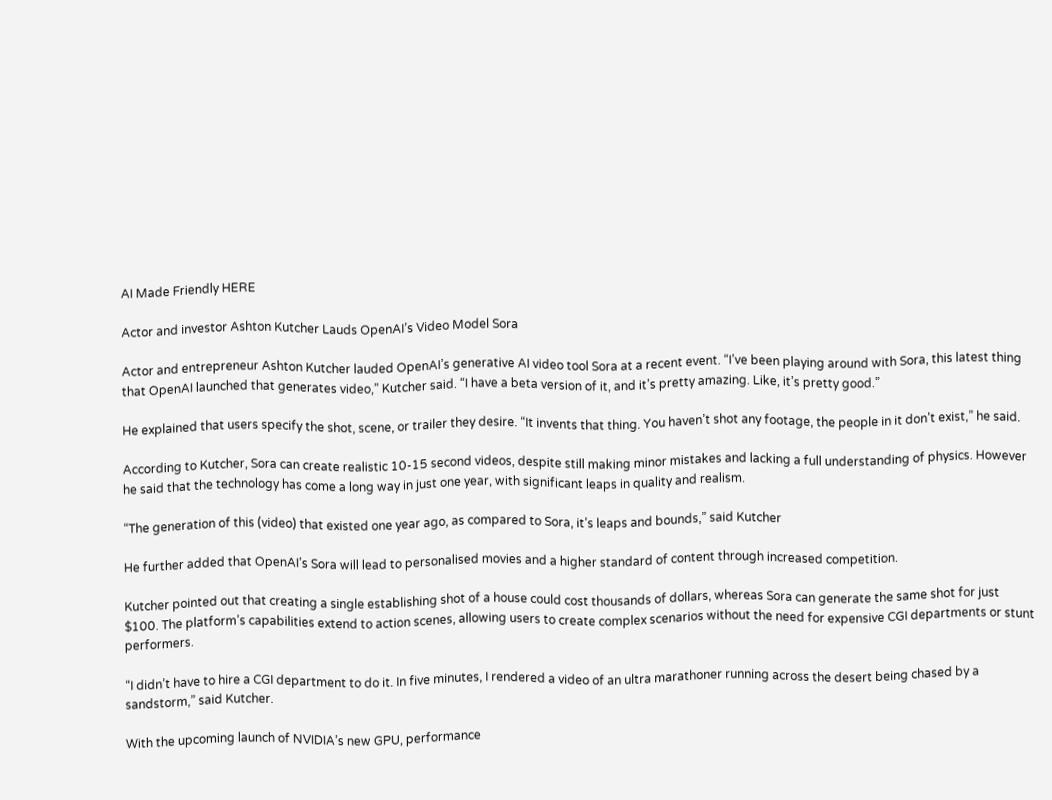AI Made Friendly HERE

Actor and investor Ashton Kutcher Lauds OpenAI’s Video Model Sora

Actor and entrepreneur Ashton Kutcher lauded OpenAI’s generative AI video tool Sora at a recent event. “I’ve been playing around with Sora, this latest thing that OpenAI launched that generates video,” Kutcher said. “I have a beta version of it, and it’s pretty amazing. Like, it’s pretty good.”

He explained that users specify the shot, scene, or trailer they desire. “It invents that thing. You haven’t shot any footage, the people in it don’t exist,” he said.

According to Kutcher, Sora can create realistic 10-15 second videos, despite still making minor mistakes and lacking a full understanding of physics. However he said that the technology has come a long way in just one year, with significant leaps in quality and realism.

“The generation of this (video) that existed one year ago, as compared to Sora, it’s leaps and bounds,” said Kutcher

He further added that OpenAI’s Sora will lead to personalised movies and a higher standard of content through increased competition.

Kutcher pointed out that creating a single establishing shot of a house could cost thousands of dollars, whereas Sora can generate the same shot for just $100. The platform’s capabilities extend to action scenes, allowing users to create complex scenarios without the need for expensive CGI departments or stunt performers.

“I didn’t have to hire a CGI department to do it. In five minutes, I rendered a video of an ultra marathoner running across the desert being chased by a sandstorm,” said Kutcher.

With the upcoming launch of NVIDIA’s new GPU, performance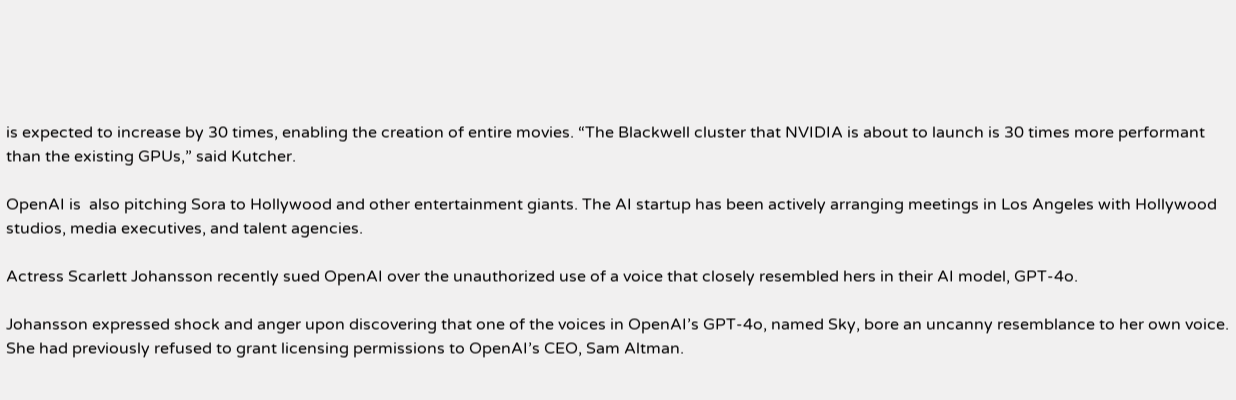is expected to increase by 30 times, enabling the creation of entire movies. “The Blackwell cluster that NVIDIA is about to launch is 30 times more performant than the existing GPUs,” said Kutcher.

OpenAI is  also pitching Sora to Hollywood and other entertainment giants. The AI startup has been actively arranging meetings in Los Angeles with Hollywood studios, media executives, and talent agencies.

Actress Scarlett Johansson recently sued OpenAI over the unauthorized use of a voice that closely resembled hers in their AI model, GPT-4o.

Johansson expressed shock and anger upon discovering that one of the voices in OpenAI’s GPT-4o, named Sky, bore an uncanny resemblance to her own voice. She had previously refused to grant licensing permissions to OpenAI’s CEO, Sam Altman.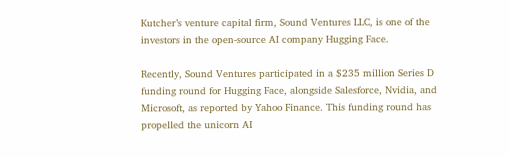Kutcher’s venture capital firm, Sound Ventures LLC, is one of the investors in the open-source AI company Hugging Face.

Recently, Sound Ventures participated in a $235 million Series D funding round for Hugging Face, alongside Salesforce, Nvidia, and Microsoft, as reported by Yahoo Finance. This funding round has propelled the unicorn AI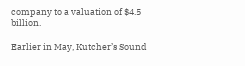company to a valuation of $4.5 billion.

Earlier in May, Kutcher’s Sound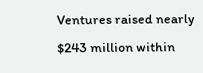Ventures raised nearly $243 million within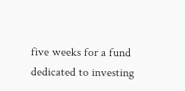five weeks for a fund dedicated to investing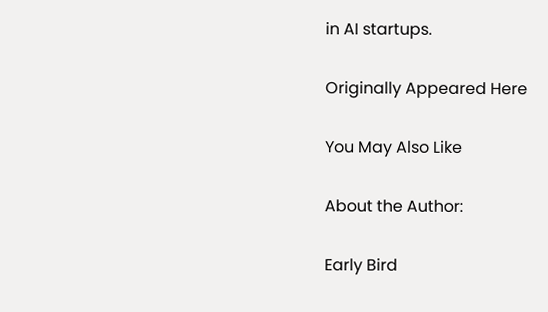in AI startups.

Originally Appeared Here

You May Also Like

About the Author:

Early Bird